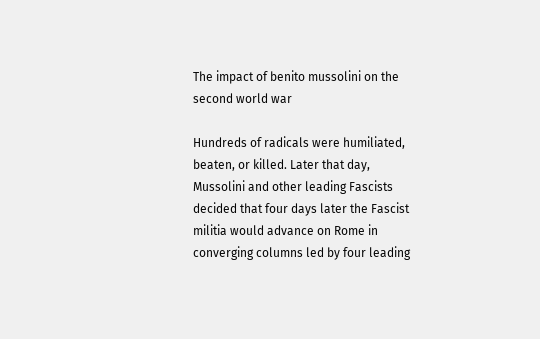The impact of benito mussolini on the second world war

Hundreds of radicals were humiliated, beaten, or killed. Later that day, Mussolini and other leading Fascists decided that four days later the Fascist militia would advance on Rome in converging columns led by four leading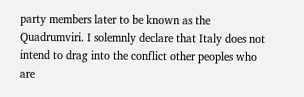party members later to be known as the Quadrumviri. I solemnly declare that Italy does not intend to drag into the conflict other peoples who are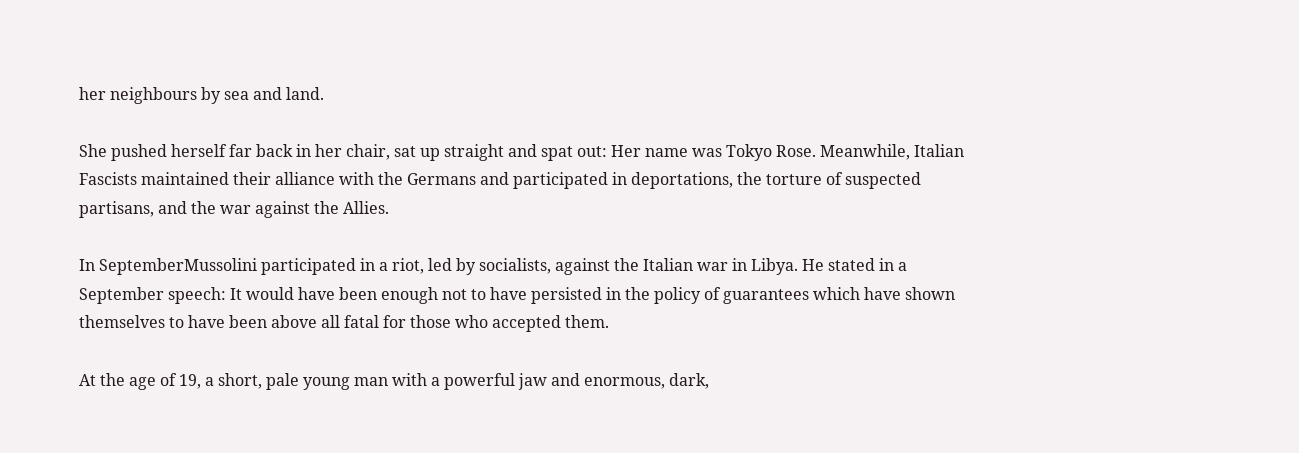her neighbours by sea and land.

She pushed herself far back in her chair, sat up straight and spat out: Her name was Tokyo Rose. Meanwhile, Italian Fascists maintained their alliance with the Germans and participated in deportations, the torture of suspected partisans, and the war against the Allies.

In SeptemberMussolini participated in a riot, led by socialists, against the Italian war in Libya. He stated in a September speech: It would have been enough not to have persisted in the policy of guarantees which have shown themselves to have been above all fatal for those who accepted them.

At the age of 19, a short, pale young man with a powerful jaw and enormous, dark,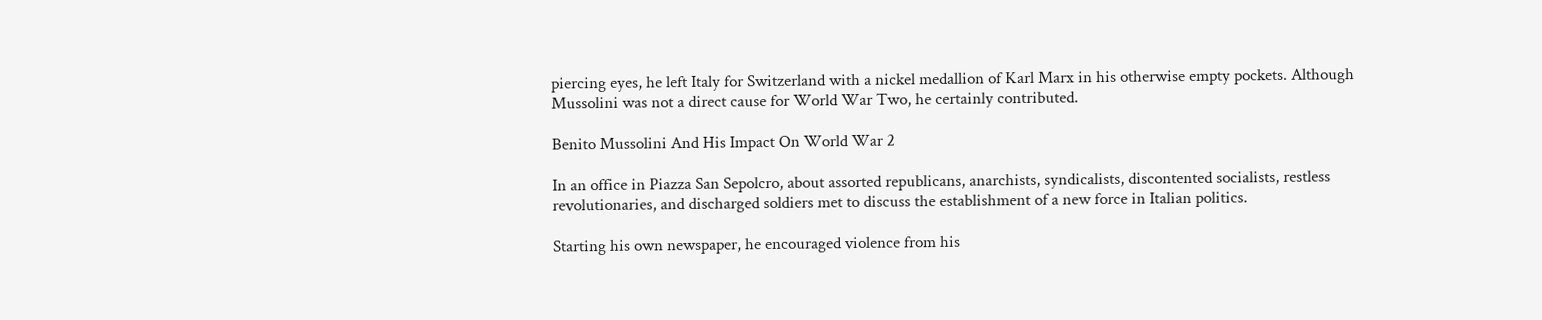piercing eyes, he left Italy for Switzerland with a nickel medallion of Karl Marx in his otherwise empty pockets. Although Mussolini was not a direct cause for World War Two, he certainly contributed.

Benito Mussolini And His Impact On World War 2

In an office in Piazza San Sepolcro, about assorted republicans, anarchists, syndicalists, discontented socialists, restless revolutionaries, and discharged soldiers met to discuss the establishment of a new force in Italian politics.

Starting his own newspaper, he encouraged violence from his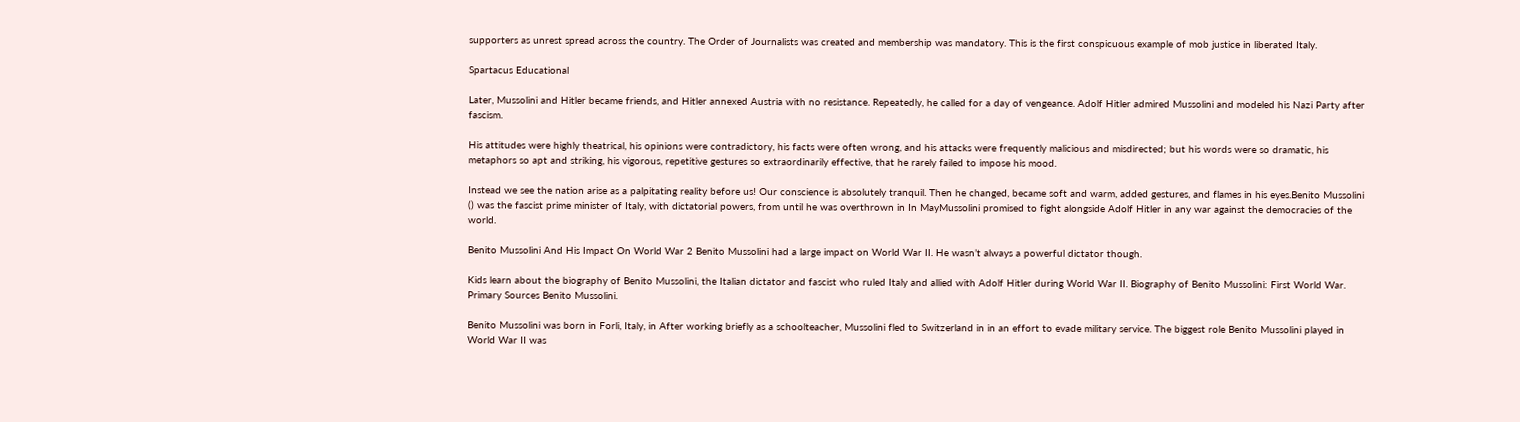supporters as unrest spread across the country. The Order of Journalists was created and membership was mandatory. This is the first conspicuous example of mob justice in liberated Italy.

Spartacus Educational

Later, Mussolini and Hitler became friends, and Hitler annexed Austria with no resistance. Repeatedly, he called for a day of vengeance. Adolf Hitler admired Mussolini and modeled his Nazi Party after fascism.

His attitudes were highly theatrical, his opinions were contradictory, his facts were often wrong, and his attacks were frequently malicious and misdirected; but his words were so dramatic, his metaphors so apt and striking, his vigorous, repetitive gestures so extraordinarily effective, that he rarely failed to impose his mood.

Instead we see the nation arise as a palpitating reality before us! Our conscience is absolutely tranquil. Then he changed, became soft and warm, added gestures, and flames in his eyes.Benito Mussolini () was the fascist prime minister of Italy, with dictatorial powers, from until he was overthrown in In MayMussolini promised to fight alongside Adolf Hitler in any war against the democracies of the world.

Benito Mussolini And His Impact On World War 2 Benito Mussolini had a large impact on World War II. He wasn’t always a powerful dictator though.

Kids learn about the biography of Benito Mussolini, the Italian dictator and fascist who ruled Italy and allied with Adolf Hitler during World War II. Biography of Benito Mussolini: First World War. Primary Sources Benito Mussolini.

Benito Mussolini was born in Forli, Italy, in After working briefly as a schoolteacher, Mussolini fled to Switzerland in in an effort to evade military service. The biggest role Benito Mussolini played in World War II was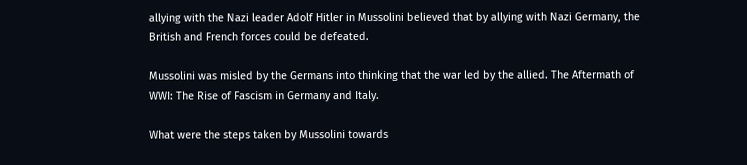allying with the Nazi leader Adolf Hitler in Mussolini believed that by allying with Nazi Germany, the British and French forces could be defeated.

Mussolini was misled by the Germans into thinking that the war led by the allied. The Aftermath of WWI: The Rise of Fascism in Germany and Italy.

What were the steps taken by Mussolini towards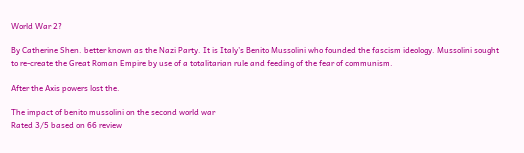World War 2?

By Catherine Shen. better known as the Nazi Party. It is Italy’s Benito Mussolini who founded the fascism ideology. Mussolini sought to re-create the Great Roman Empire by use of a totalitarian rule and feeding of the fear of communism.

After the Axis powers lost the.

The impact of benito mussolini on the second world war
Rated 3/5 based on 66 review